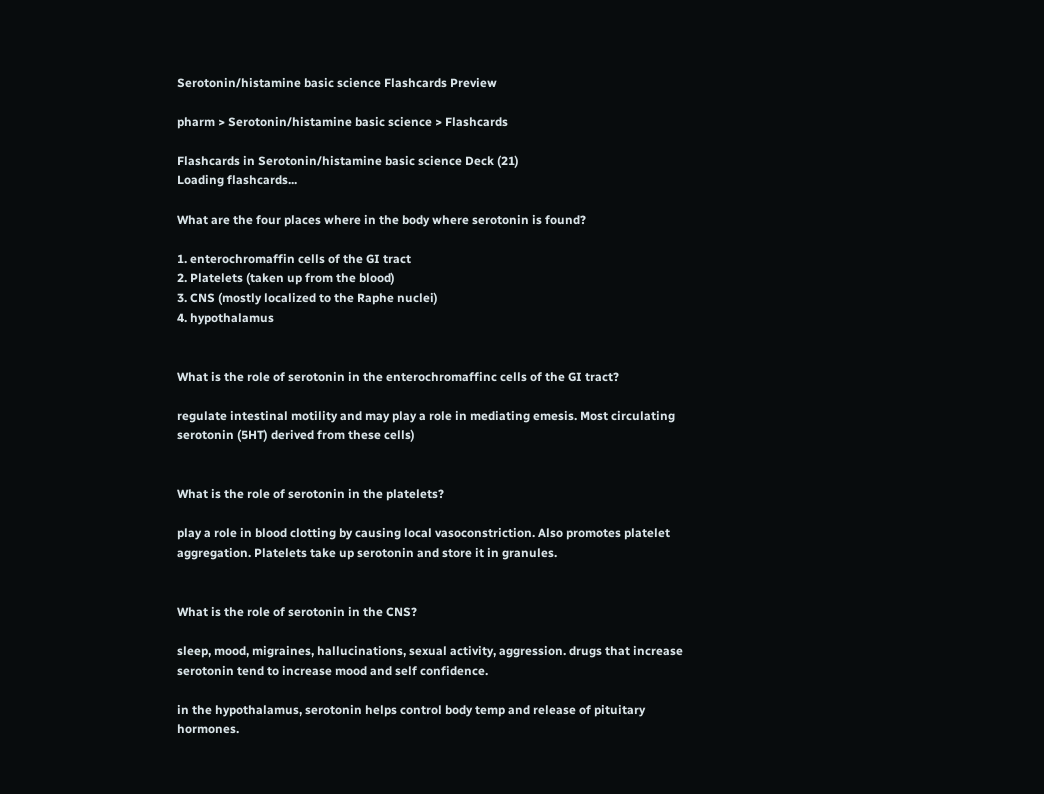Serotonin/histamine basic science Flashcards Preview

pharm > Serotonin/histamine basic science > Flashcards

Flashcards in Serotonin/histamine basic science Deck (21)
Loading flashcards...

What are the four places where in the body where serotonin is found?

1. enterochromaffin cells of the GI tract
2. Platelets (taken up from the blood)
3. CNS (mostly localized to the Raphe nuclei)
4. hypothalamus


What is the role of serotonin in the enterochromaffinc cells of the GI tract?

regulate intestinal motility and may play a role in mediating emesis. Most circulating serotonin (5HT) derived from these cells)


What is the role of serotonin in the platelets?

play a role in blood clotting by causing local vasoconstriction. Also promotes platelet aggregation. Platelets take up serotonin and store it in granules.


What is the role of serotonin in the CNS?

sleep, mood, migraines, hallucinations, sexual activity, aggression. drugs that increase serotonin tend to increase mood and self confidence.

in the hypothalamus, serotonin helps control body temp and release of pituitary hormones.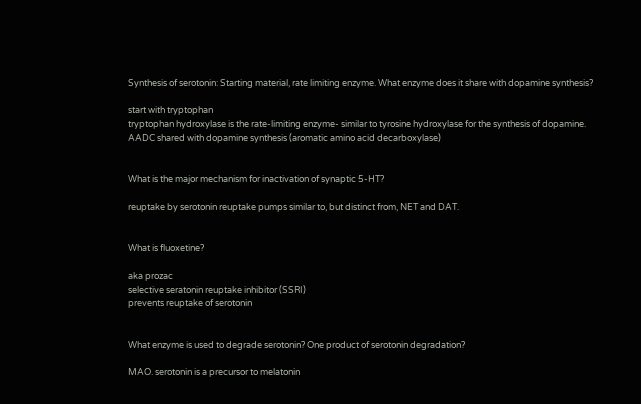Synthesis of serotonin: Starting material, rate limiting enzyme. What enzyme does it share with dopamine synthesis?

start with tryptophan
tryptophan hydroxylase is the rate-limiting enzyme- similar to tyrosine hydroxylase for the synthesis of dopamine.
AADC shared with dopamine synthesis (aromatic amino acid decarboxylase)


What is the major mechanism for inactivation of synaptic 5-HT?

reuptake by serotonin reuptake pumps similar to, but distinct from, NET and DAT.


What is fluoxetine?

aka prozac
selective seratonin reuptake inhibitor (SSRI)
prevents reuptake of serotonin


What enzyme is used to degrade serotonin? One product of serotonin degradation?

MAO. serotonin is a precursor to melatonin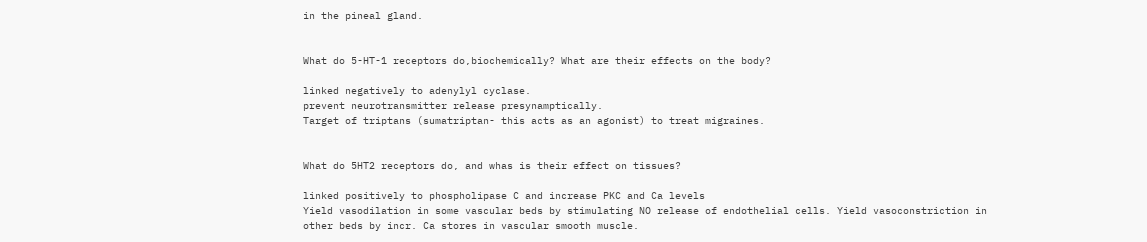in the pineal gland.


What do 5-HT-1 receptors do,biochemically? What are their effects on the body?

linked negatively to adenylyl cyclase.
prevent neurotransmitter release presynamptically.
Target of triptans (sumatriptan- this acts as an agonist) to treat migraines.


What do 5HT2 receptors do, and whas is their effect on tissues?

linked positively to phospholipase C and increase PKC and Ca levels
Yield vasodilation in some vascular beds by stimulating NO release of endothelial cells. Yield vasoconstriction in other beds by incr. Ca stores in vascular smooth muscle.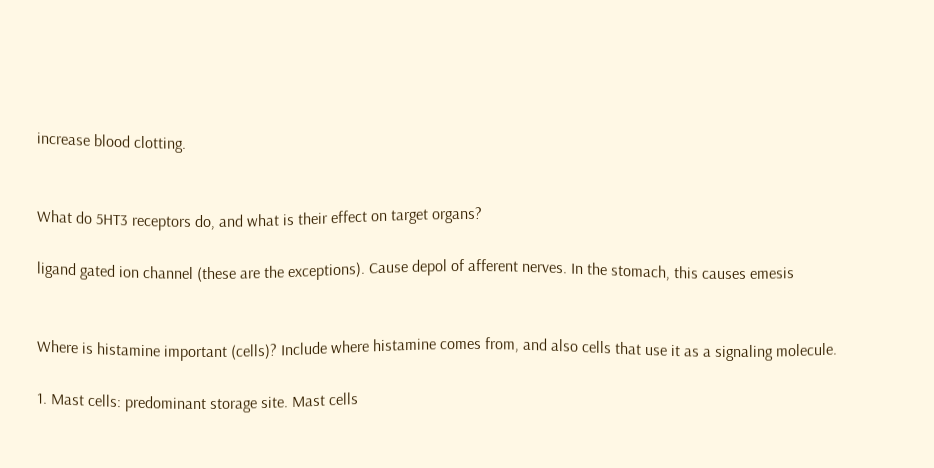increase blood clotting.


What do 5HT3 receptors do, and what is their effect on target organs?

ligand gated ion channel (these are the exceptions). Cause depol of afferent nerves. In the stomach, this causes emesis


Where is histamine important (cells)? Include where histamine comes from, and also cells that use it as a signaling molecule.

1. Mast cells: predominant storage site. Mast cells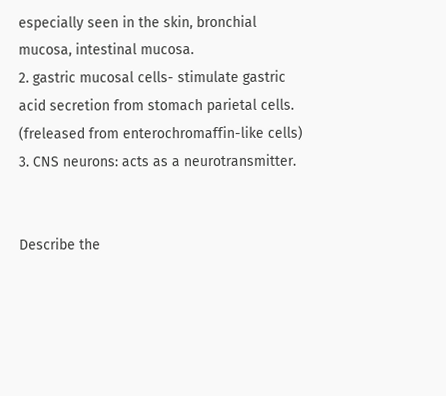especially seen in the skin, bronchial mucosa, intestinal mucosa.
2. gastric mucosal cells- stimulate gastric acid secretion from stomach parietal cells. (freleased from enterochromaffin-like cells)
3. CNS neurons: acts as a neurotransmitter.


Describe the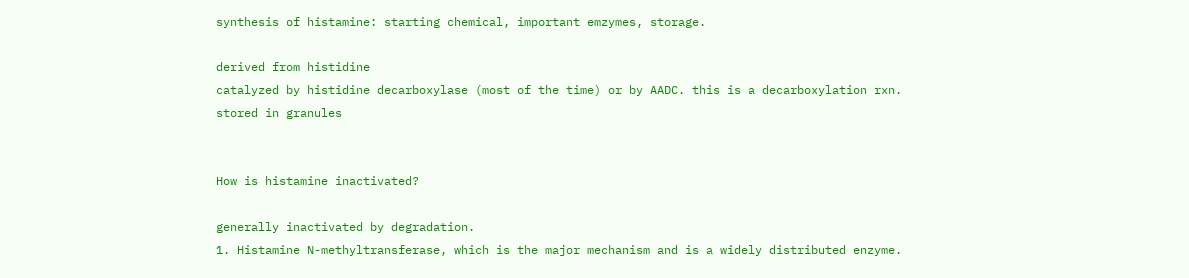synthesis of histamine: starting chemical, important emzymes, storage.

derived from histidine
catalyzed by histidine decarboxylase (most of the time) or by AADC. this is a decarboxylation rxn.
stored in granules


How is histamine inactivated?

generally inactivated by degradation.
1. Histamine N-methyltransferase, which is the major mechanism and is a widely distributed enzyme.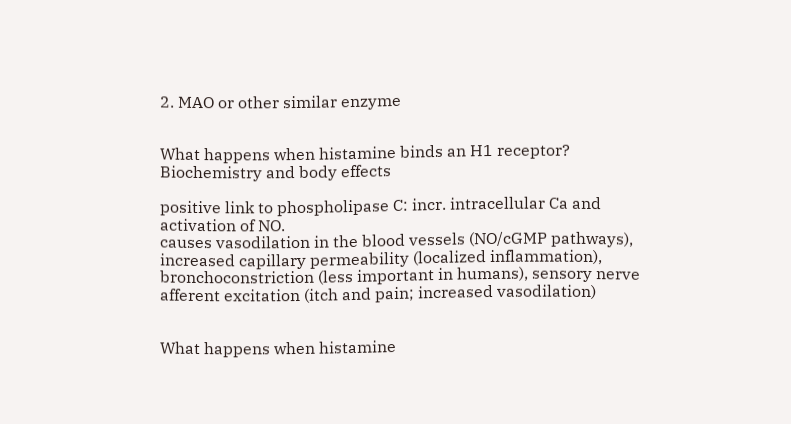2. MAO or other similar enzyme


What happens when histamine binds an H1 receptor? Biochemistry and body effects

positive link to phospholipase C: incr. intracellular Ca and activation of NO.
causes vasodilation in the blood vessels (NO/cGMP pathways), increased capillary permeability (localized inflammation), bronchoconstriction (less important in humans), sensory nerve afferent excitation (itch and pain; increased vasodilation)


What happens when histamine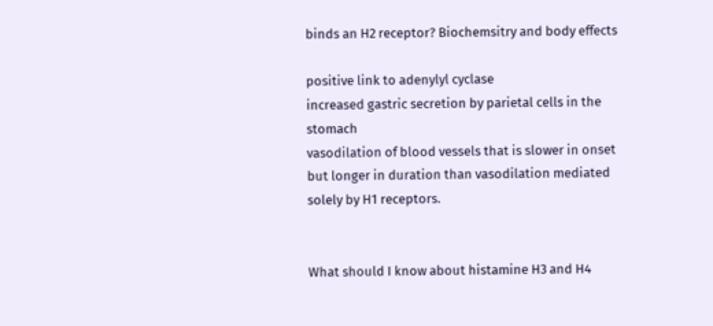binds an H2 receptor? Biochemsitry and body effects

positive link to adenylyl cyclase
increased gastric secretion by parietal cells in the stomach
vasodilation of blood vessels that is slower in onset but longer in duration than vasodilation mediated solely by H1 receptors.


What should I know about histamine H3 and H4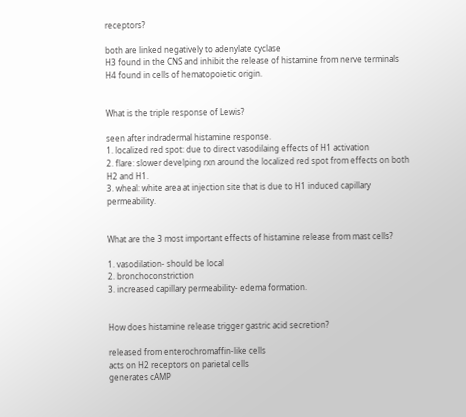receptors?

both are linked negatively to adenylate cyclase
H3 found in the CNS and inhibit the release of histamine from nerve terminals
H4 found in cells of hematopoietic origin.


What is the triple response of Lewis?

seen after indradermal histamine response.
1. localized red spot: due to direct vasodilaing effects of H1 activation
2. flare: slower develping rxn around the localized red spot from effects on both H2 and H1.
3. wheal: white area at injection site that is due to H1 induced capillary permeability.


What are the 3 most important effects of histamine release from mast cells?

1. vasodilation- should be local
2. bronchoconstriction
3. increased capillary permeability- edema formation.


How does histamine release trigger gastric acid secretion?

released from enterochromaffin-like cells
acts on H2 receptors on parietal cells
generates cAMP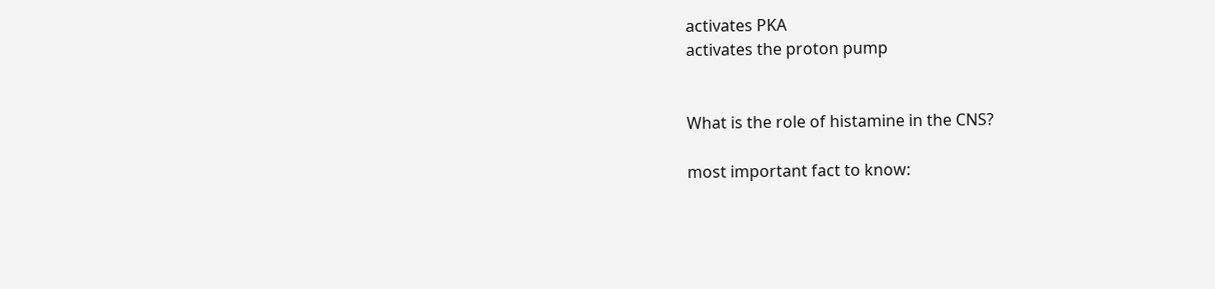activates PKA
activates the proton pump


What is the role of histamine in the CNS?

most important fact to know: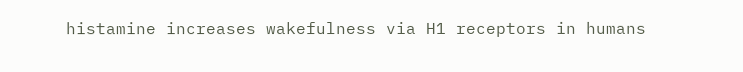histamine increases wakefulness via H1 receptors in humans